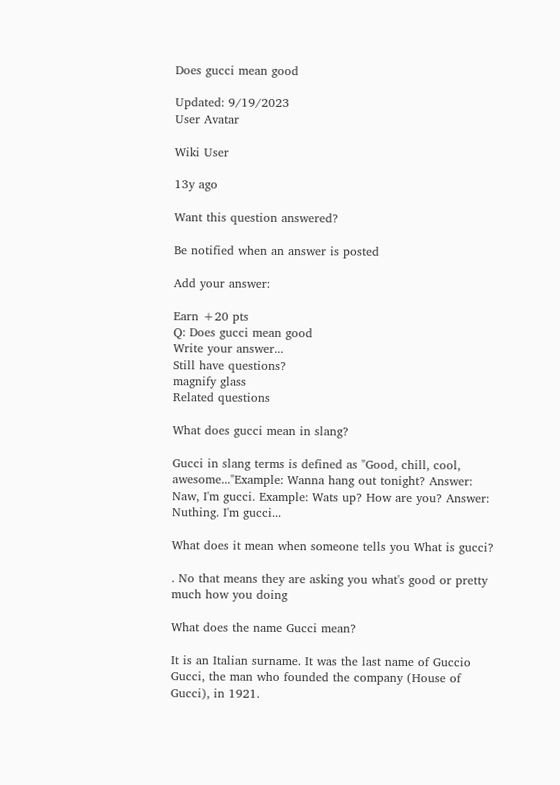Does gucci mean good

Updated: 9/19/2023
User Avatar

Wiki User

13y ago

Want this question answered?

Be notified when an answer is posted

Add your answer:

Earn +20 pts
Q: Does gucci mean good
Write your answer...
Still have questions?
magnify glass
Related questions

What does gucci mean in slang?

Gucci in slang terms is defined as "Good, chill, cool, awesome..."Example: Wanna hang out tonight? Answer: Naw, I'm gucci. Example: Wats up? How are you? Answer: Nuthing. I'm gucci...

What does it mean when someone tells you What is gucci?

. No that means they are asking you what's good or pretty much how you doing

What does the name Gucci mean?

It is an Italian surname. It was the last name of Guccio Gucci, the man who founded the company (House of Gucci), in 1921.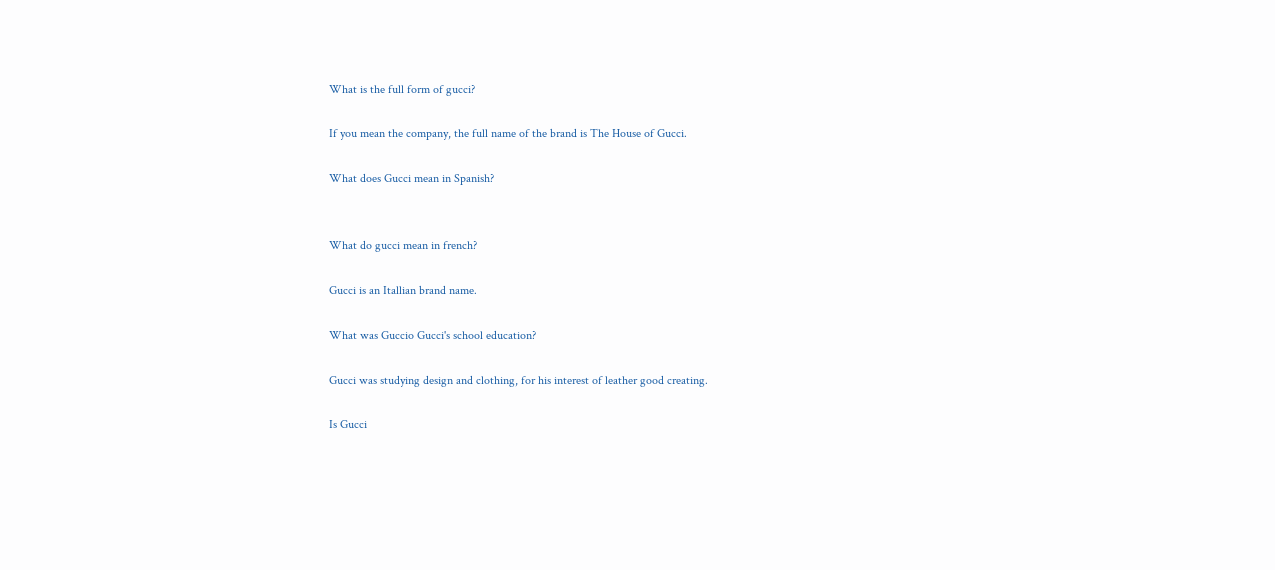What is the full form of gucci?

If you mean the company, the full name of the brand is The House of Gucci.

What does Gucci mean in Spanish?


What do gucci mean in french?

Gucci is an Itallian brand name.

What was Guccio Gucci's school education?

Gucci was studying design and clothing, for his interest of leather good creating.

Is Gucci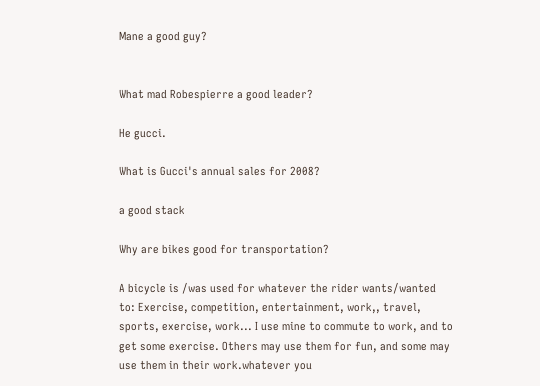Mane a good guy?


What mad Robespierre a good leader?

He gucci.

What is Gucci's annual sales for 2008?

a good stack

Why are bikes good for transportation?

A bicycle is /was used for whatever the rider wants/wanted to: Exercise, competition, entertainment, work,, travel, sports, exercise, work... I use mine to commute to work, and to get some exercise. Others may use them for fun, and some may use them in their work.whatever you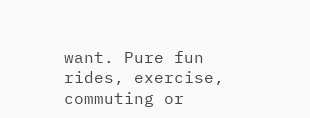want. Pure fun rides, exercise, commuting or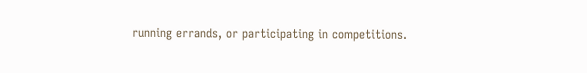running errands, or participating in competitions.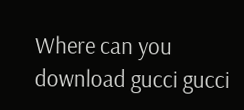Where can you download gucci gucci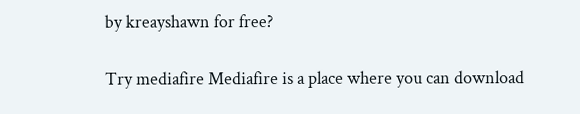by kreayshawn for free?

Try mediafire Mediafire is a place where you can download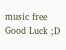music free Good Luck ;D